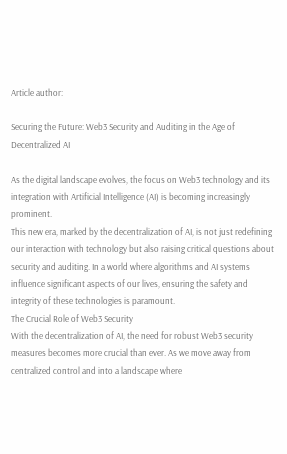Article author:

Securing the Future: Web3 Security and Auditing in the Age of Decentralized AI

As the digital landscape evolves, the focus on Web3 technology and its integration with Artificial Intelligence (AI) is becoming increasingly prominent.
This new era, marked by the decentralization of AI, is not just redefining our interaction with technology but also raising critical questions about security and auditing. In a world where algorithms and AI systems influence significant aspects of our lives, ensuring the safety and integrity of these technologies is paramount.
The Crucial Role of Web3 Security
With the decentralization of AI, the need for robust Web3 security measures becomes more crucial than ever. As we move away from centralized control and into a landscape where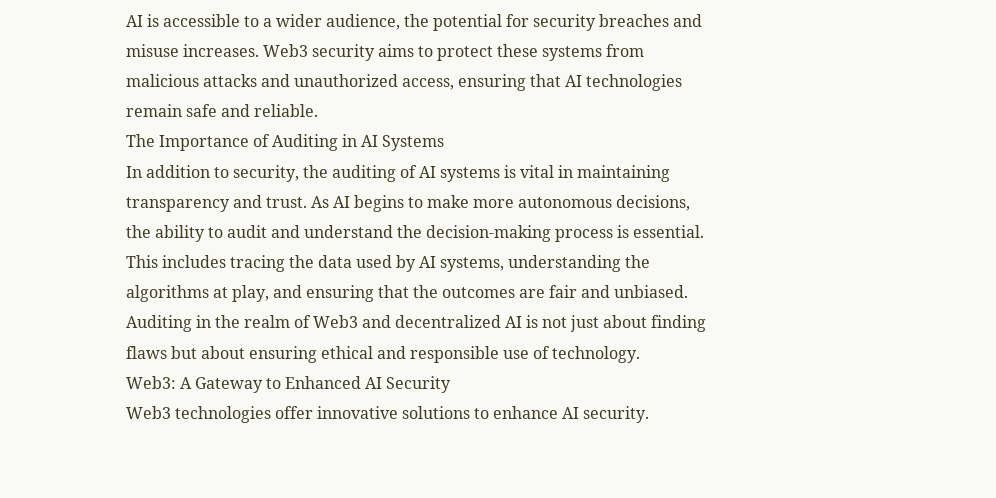AI is accessible to a wider audience, the potential for security breaches and misuse increases. Web3 security aims to protect these systems from malicious attacks and unauthorized access, ensuring that AI technologies remain safe and reliable.
The Importance of Auditing in AI Systems
In addition to security, the auditing of AI systems is vital in maintaining transparency and trust. As AI begins to make more autonomous decisions, the ability to audit and understand the decision-making process is essential. This includes tracing the data used by AI systems, understanding the algorithms at play, and ensuring that the outcomes are fair and unbiased. Auditing in the realm of Web3 and decentralized AI is not just about finding flaws but about ensuring ethical and responsible use of technology.
Web3: A Gateway to Enhanced AI Security
Web3 technologies offer innovative solutions to enhance AI security.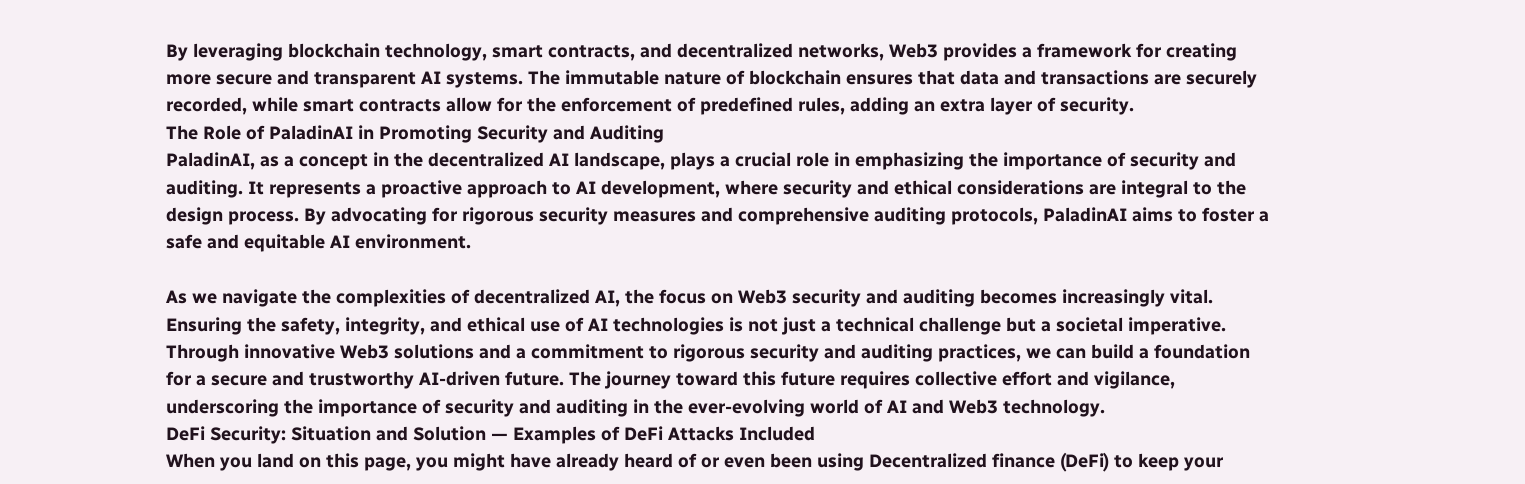By leveraging blockchain technology, smart contracts, and decentralized networks, Web3 provides a framework for creating more secure and transparent AI systems. The immutable nature of blockchain ensures that data and transactions are securely recorded, while smart contracts allow for the enforcement of predefined rules, adding an extra layer of security.
The Role of PaladinAI in Promoting Security and Auditing
PaladinAI, as a concept in the decentralized AI landscape, plays a crucial role in emphasizing the importance of security and auditing. It represents a proactive approach to AI development, where security and ethical considerations are integral to the design process. By advocating for rigorous security measures and comprehensive auditing protocols, PaladinAI aims to foster a safe and equitable AI environment.

As we navigate the complexities of decentralized AI, the focus on Web3 security and auditing becomes increasingly vital. Ensuring the safety, integrity, and ethical use of AI technologies is not just a technical challenge but a societal imperative. Through innovative Web3 solutions and a commitment to rigorous security and auditing practices, we can build a foundation for a secure and trustworthy AI-driven future. The journey toward this future requires collective effort and vigilance, underscoring the importance of security and auditing in the ever-evolving world of AI and Web3 technology.
DeFi Security: Situation and Solution — Examples of DeFi Attacks Included
When you land on this page, you might have already heard of or even been using Decentralized finance (DeFi) to keep your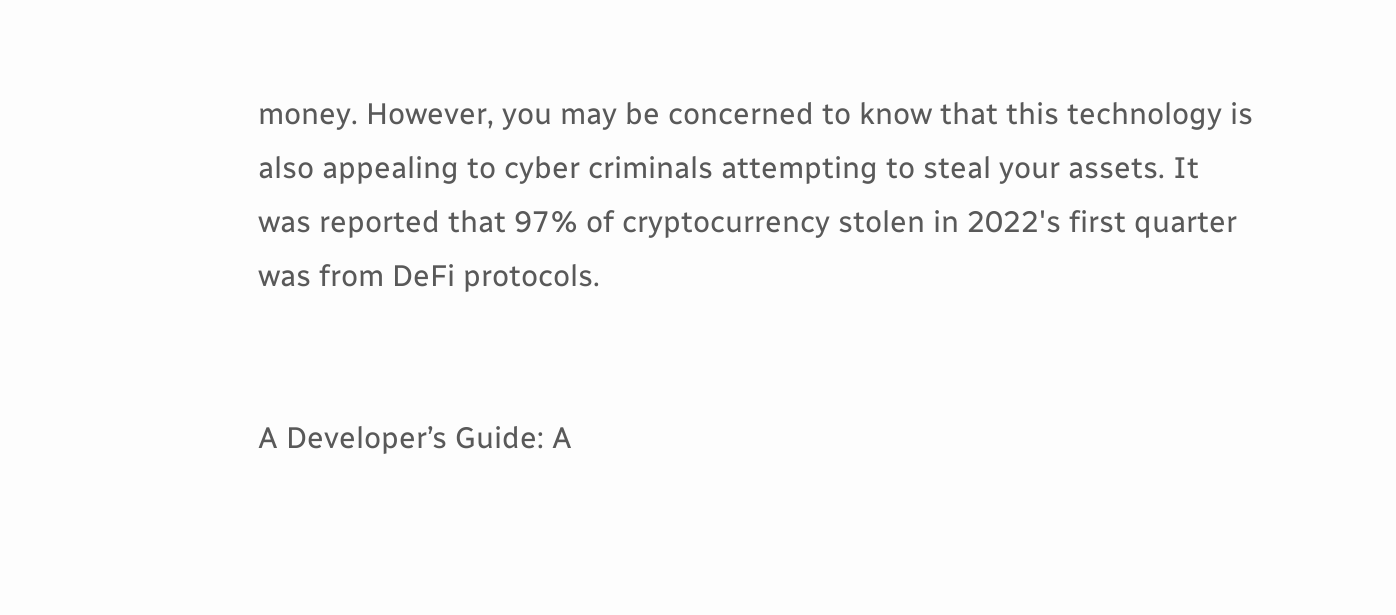money. However, you may be concerned to know that this technology is also appealing to cyber criminals attempting to steal your assets. It was reported that 97% of cryptocurrency stolen in 2022's first quarter was from DeFi protocols.


A Developer’s Guide: A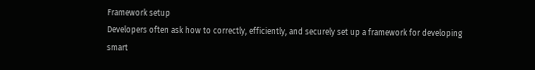Framework setup
Developers often ask how to correctly, efficiently, and securely set up a framework for developing smart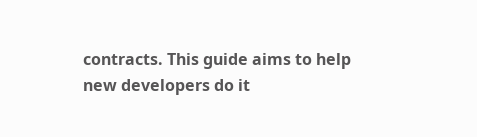contracts. This guide aims to help new developers do it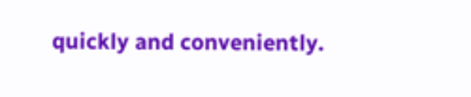quickly and conveniently.